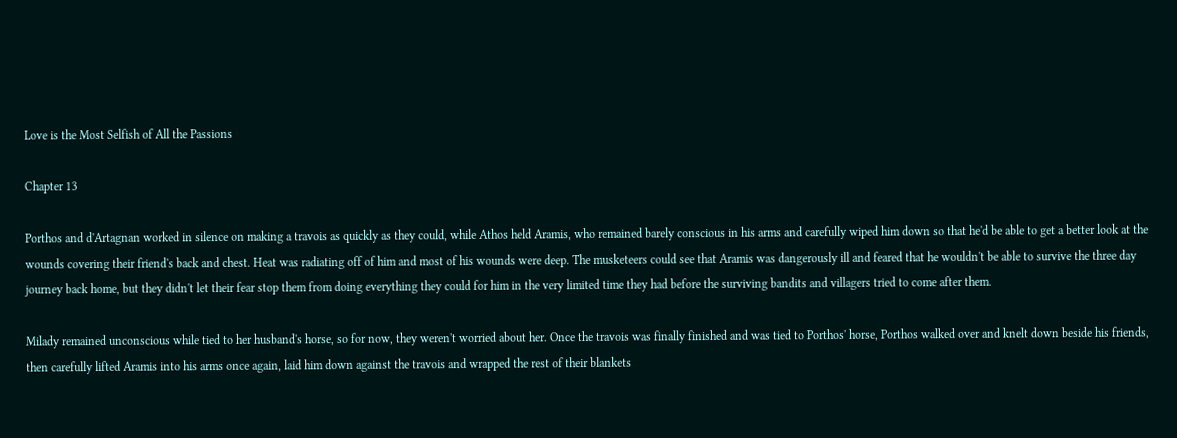Love is the Most Selfish of All the Passions

Chapter 13

Porthos and d'Artagnan worked in silence on making a travois as quickly as they could, while Athos held Aramis, who remained barely conscious in his arms and carefully wiped him down so that he'd be able to get a better look at the wounds covering their friend's back and chest. Heat was radiating off of him and most of his wounds were deep. The musketeers could see that Aramis was dangerously ill and feared that he wouldn't be able to survive the three day journey back home, but they didn't let their fear stop them from doing everything they could for him in the very limited time they had before the surviving bandits and villagers tried to come after them.

Milady remained unconscious while tied to her husband's horse, so for now, they weren't worried about her. Once the travois was finally finished and was tied to Porthos' horse, Porthos walked over and knelt down beside his friends, then carefully lifted Aramis into his arms once again, laid him down against the travois and wrapped the rest of their blankets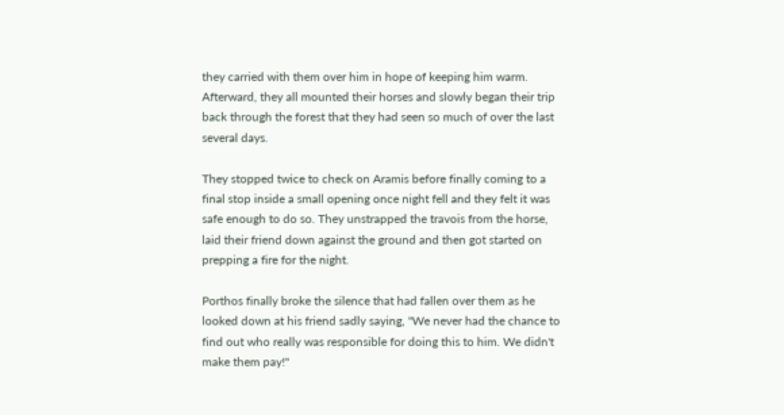they carried with them over him in hope of keeping him warm. Afterward, they all mounted their horses and slowly began their trip back through the forest that they had seen so much of over the last several days.

They stopped twice to check on Aramis before finally coming to a final stop inside a small opening once night fell and they felt it was safe enough to do so. They unstrapped the travois from the horse, laid their friend down against the ground and then got started on prepping a fire for the night.

Porthos finally broke the silence that had fallen over them as he looked down at his friend sadly saying, "We never had the chance to find out who really was responsible for doing this to him. We didn't make them pay!"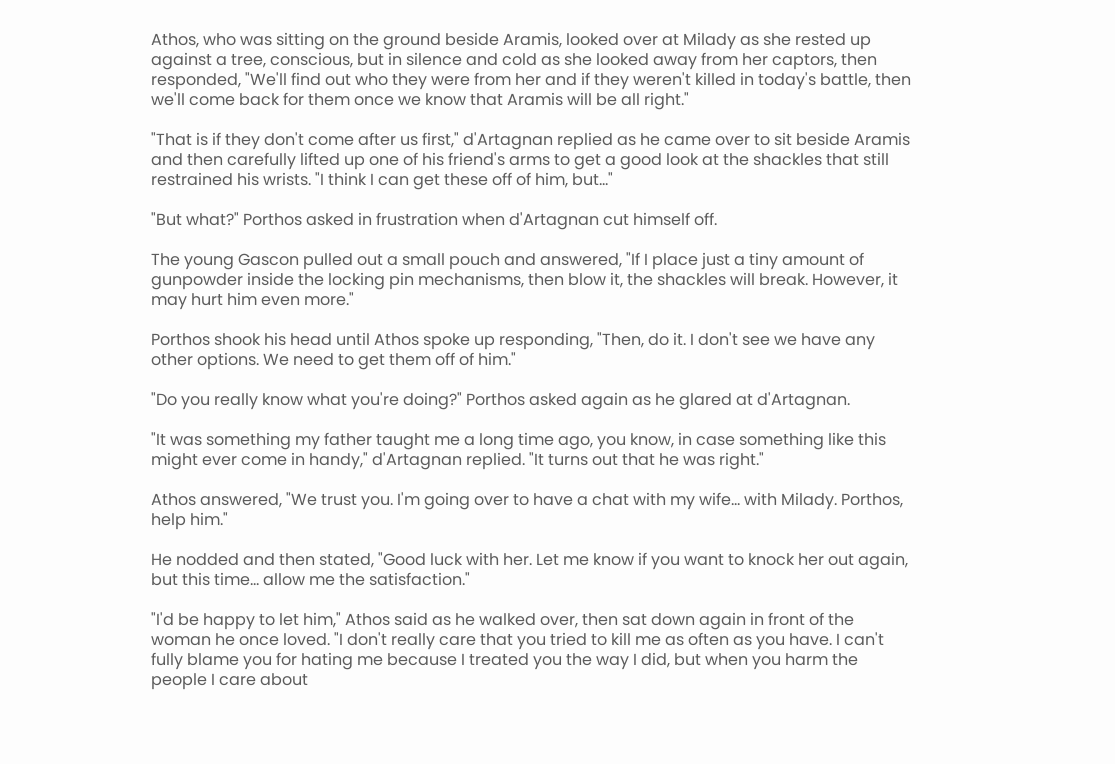Athos, who was sitting on the ground beside Aramis, looked over at Milady as she rested up against a tree, conscious, but in silence and cold as she looked away from her captors, then responded, "We'll find out who they were from her and if they weren't killed in today's battle, then we'll come back for them once we know that Aramis will be all right."

"That is if they don't come after us first," d'Artagnan replied as he came over to sit beside Aramis and then carefully lifted up one of his friend's arms to get a good look at the shackles that still restrained his wrists. "I think I can get these off of him, but…"

"But what?" Porthos asked in frustration when d'Artagnan cut himself off.

The young Gascon pulled out a small pouch and answered, "If I place just a tiny amount of gunpowder inside the locking pin mechanisms, then blow it, the shackles will break. However, it may hurt him even more."

Porthos shook his head until Athos spoke up responding, "Then, do it. I don't see we have any other options. We need to get them off of him."

"Do you really know what you're doing?" Porthos asked again as he glared at d'Artagnan.

"It was something my father taught me a long time ago, you know, in case something like this might ever come in handy," d'Artagnan replied. "It turns out that he was right."

Athos answered, "We trust you. I'm going over to have a chat with my wife… with Milady. Porthos, help him."

He nodded and then stated, "Good luck with her. Let me know if you want to knock her out again, but this time… allow me the satisfaction."

"I'd be happy to let him," Athos said as he walked over, then sat down again in front of the woman he once loved. "I don't really care that you tried to kill me as often as you have. I can't fully blame you for hating me because I treated you the way I did, but when you harm the people I care about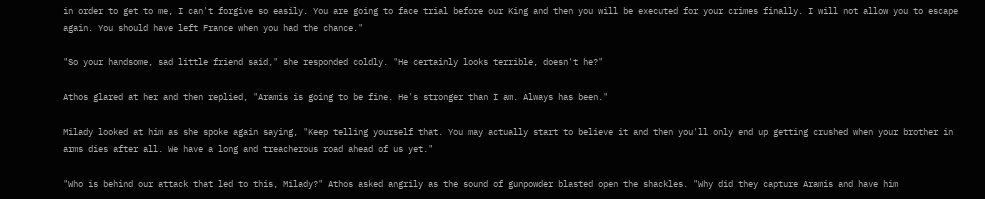in order to get to me, I can't forgive so easily. You are going to face trial before our King and then you will be executed for your crimes finally. I will not allow you to escape again. You should have left France when you had the chance."

"So your handsome, sad little friend said," she responded coldly. "He certainly looks terrible, doesn't he?"

Athos glared at her and then replied, "Aramis is going to be fine. He's stronger than I am. Always has been."

Milady looked at him as she spoke again saying, "Keep telling yourself that. You may actually start to believe it and then you'll only end up getting crushed when your brother in arms dies after all. We have a long and treacherous road ahead of us yet."

"Who is behind our attack that led to this, Milady?" Athos asked angrily as the sound of gunpowder blasted open the shackles. "Why did they capture Aramis and have him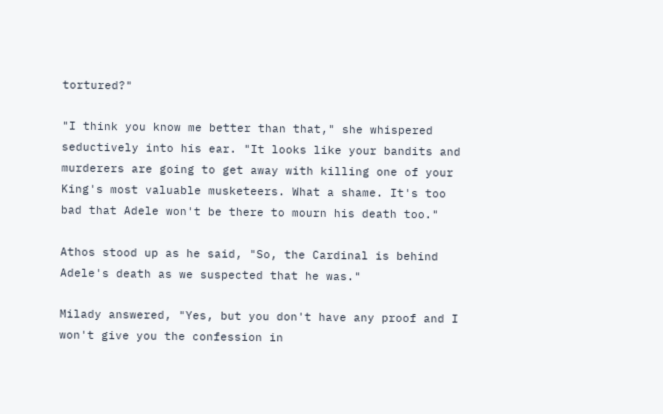tortured?"

"I think you know me better than that," she whispered seductively into his ear. "It looks like your bandits and murderers are going to get away with killing one of your King's most valuable musketeers. What a shame. It's too bad that Adele won't be there to mourn his death too."

Athos stood up as he said, "So, the Cardinal is behind Adele's death as we suspected that he was."

Milady answered, "Yes, but you don't have any proof and I won't give you the confession in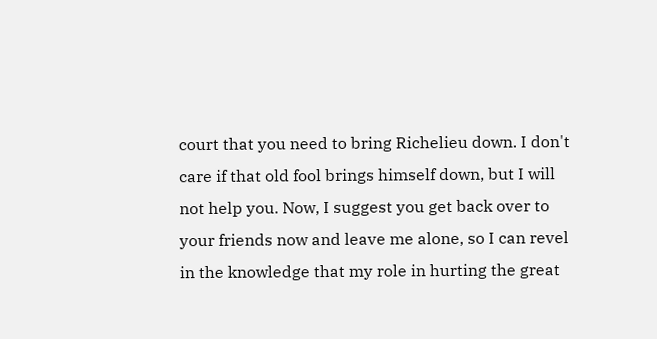court that you need to bring Richelieu down. I don't care if that old fool brings himself down, but I will not help you. Now, I suggest you get back over to your friends now and leave me alone, so I can revel in the knowledge that my role in hurting the great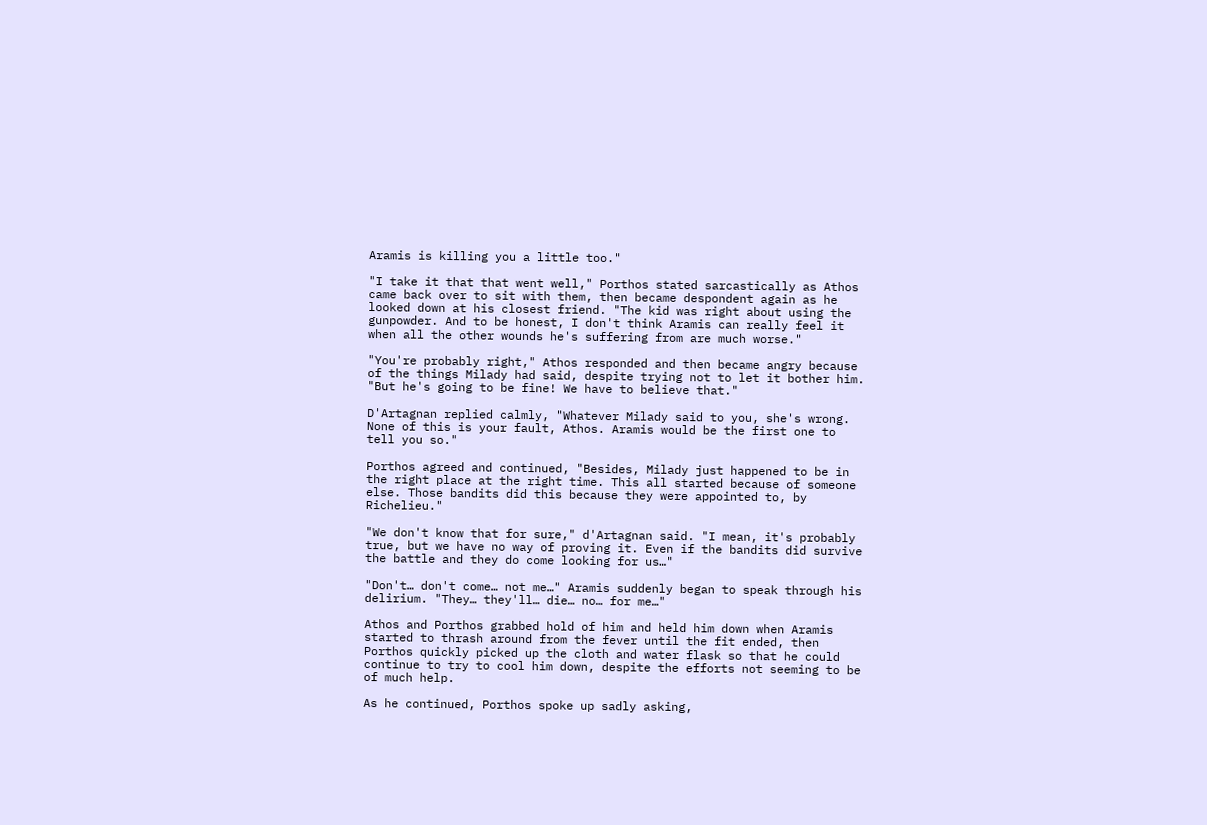Aramis is killing you a little too."

"I take it that that went well," Porthos stated sarcastically as Athos came back over to sit with them, then became despondent again as he looked down at his closest friend. "The kid was right about using the gunpowder. And to be honest, I don't think Aramis can really feel it when all the other wounds he's suffering from are much worse."

"You're probably right," Athos responded and then became angry because of the things Milady had said, despite trying not to let it bother him. "But he's going to be fine! We have to believe that."

D'Artagnan replied calmly, "Whatever Milady said to you, she's wrong. None of this is your fault, Athos. Aramis would be the first one to tell you so."

Porthos agreed and continued, "Besides, Milady just happened to be in the right place at the right time. This all started because of someone else. Those bandits did this because they were appointed to, by Richelieu."

"We don't know that for sure," d'Artagnan said. "I mean, it's probably true, but we have no way of proving it. Even if the bandits did survive the battle and they do come looking for us…"

"Don't… don't come… not me…" Aramis suddenly began to speak through his delirium. "They… they'll… die… no… for me…"

Athos and Porthos grabbed hold of him and held him down when Aramis started to thrash around from the fever until the fit ended, then Porthos quickly picked up the cloth and water flask so that he could continue to try to cool him down, despite the efforts not seeming to be of much help.

As he continued, Porthos spoke up sadly asking,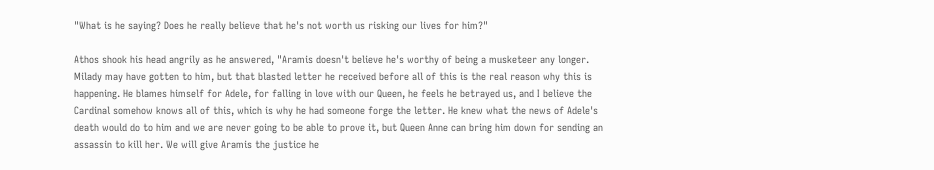"What is he saying? Does he really believe that he's not worth us risking our lives for him?"

Athos shook his head angrily as he answered, "Aramis doesn't believe he's worthy of being a musketeer any longer. Milady may have gotten to him, but that blasted letter he received before all of this is the real reason why this is happening. He blames himself for Adele, for falling in love with our Queen, he feels he betrayed us, and I believe the Cardinal somehow knows all of this, which is why he had someone forge the letter. He knew what the news of Adele's death would do to him and we are never going to be able to prove it, but Queen Anne can bring him down for sending an assassin to kill her. We will give Aramis the justice he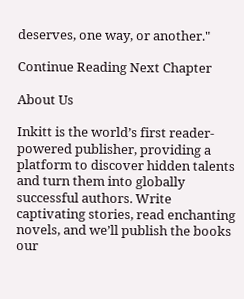deserves, one way, or another."

Continue Reading Next Chapter

About Us

Inkitt is the world’s first reader-powered publisher, providing a platform to discover hidden talents and turn them into globally successful authors. Write captivating stories, read enchanting novels, and we’ll publish the books our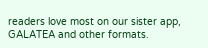readers love most on our sister app, GALATEA and other formats.